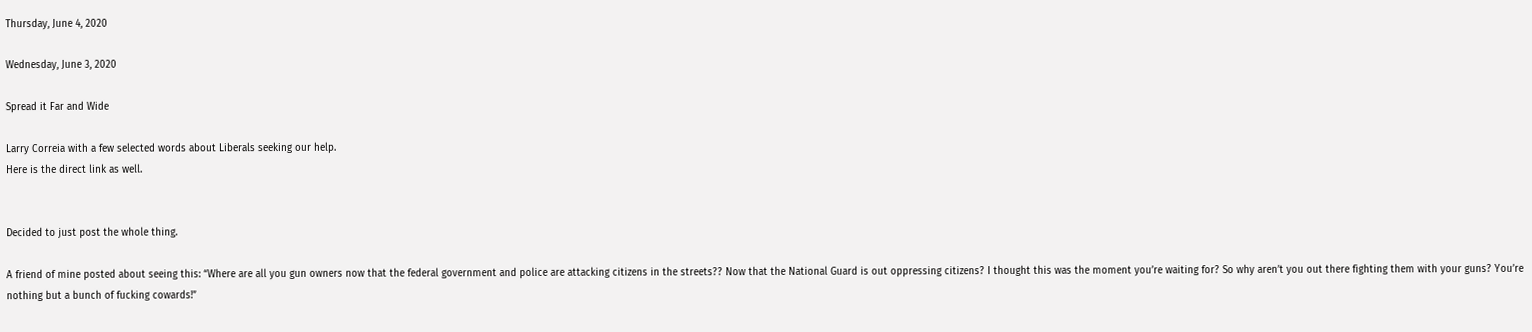Thursday, June 4, 2020

Wednesday, June 3, 2020

Spread it Far and Wide

Larry Correia with a few selected words about Liberals seeking our help.
Here is the direct link as well.


Decided to just post the whole thing.

A friend of mine posted about seeing this: “Where are all you gun owners now that the federal government and police are attacking citizens in the streets?? Now that the National Guard is out oppressing citizens? I thought this was the moment you’re waiting for? So why aren’t you out there fighting them with your guns? You’re nothing but a bunch of fucking cowards!”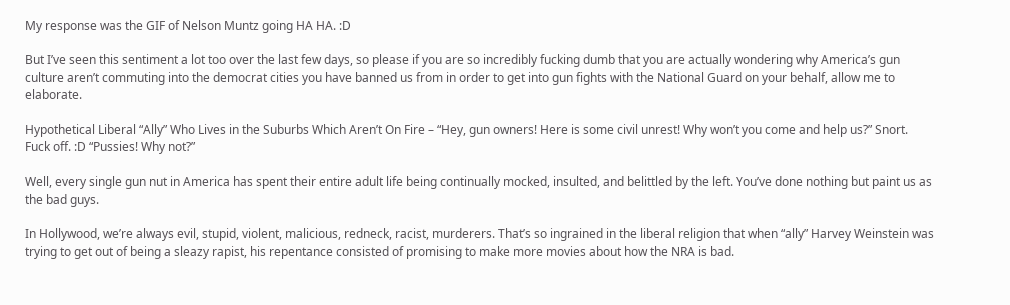My response was the GIF of Nelson Muntz going HA HA. :D

But I’ve seen this sentiment a lot too over the last few days, so please if you are so incredibly fucking dumb that you are actually wondering why America’s gun culture aren’t commuting into the democrat cities you have banned us from in order to get into gun fights with the National Guard on your behalf, allow me to elaborate.

Hypothetical Liberal “Ally” Who Lives in the Suburbs Which Aren’t On Fire – “Hey, gun owners! Here is some civil unrest! Why won’t you come and help us?” Snort. Fuck off. :D “Pussies! Why not?”

Well, every single gun nut in America has spent their entire adult life being continually mocked, insulted, and belittled by the left. You’ve done nothing but paint us as the bad guys.

In Hollywood, we’re always evil, stupid, violent, malicious, redneck, racist, murderers. That’s so ingrained in the liberal religion that when “ally” Harvey Weinstein was trying to get out of being a sleazy rapist, his repentance consisted of promising to make more movies about how the NRA is bad.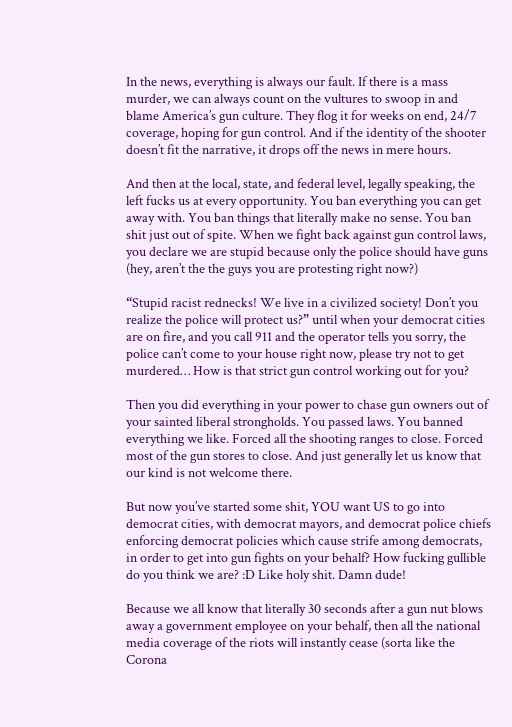In the news, everything is always our fault. If there is a mass murder, we can always count on the vultures to swoop in and blame America’s gun culture. They flog it for weeks on end, 24/7 coverage, hoping for gun control. And if the identity of the shooter doesn’t fit the narrative, it drops off the news in mere hours.

And then at the local, state, and federal level, legally speaking, the left fucks us at every opportunity. You ban everything you can get away with. You ban things that literally make no sense. You ban shit just out of spite. When we fight back against gun control laws, you declare we are stupid because only the police should have guns (hey, aren’t the the guys you are protesting right now?)

“Stupid racist rednecks! We live in a civilized society! Don’t you realize the police will protect us?” until when your democrat cities are on fire, and you call 911 and the operator tells you sorry, the police can’t come to your house right now, please try not to get murdered… How is that strict gun control working out for you?

Then you did everything in your power to chase gun owners out of your sainted liberal strongholds. You passed laws. You banned everything we like. Forced all the shooting ranges to close. Forced most of the gun stores to close. And just generally let us know that our kind is not welcome there.

But now you’ve started some shit, YOU want US to go into democrat cities, with democrat mayors, and democrat police chiefs enforcing democrat policies which cause strife among democrats, in order to get into gun fights on your behalf? How fucking gullible do you think we are? :D Like holy shit. Damn dude!

Because we all know that literally 30 seconds after a gun nut blows away a government employee on your behalf, then all the national media coverage of the riots will instantly cease (sorta like the Corona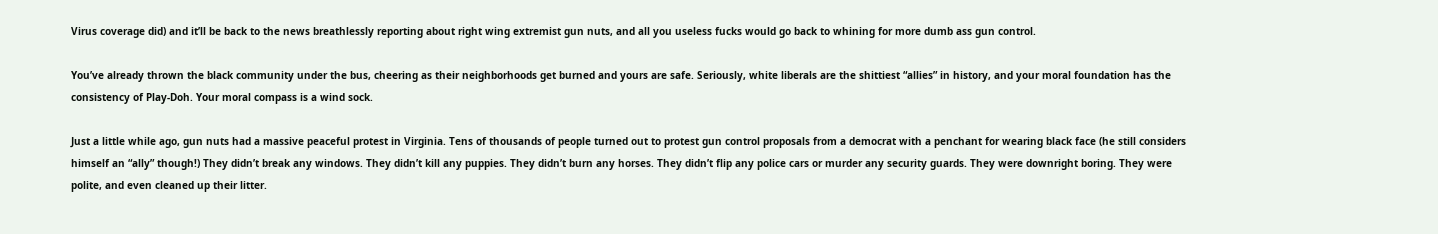Virus coverage did) and it’ll be back to the news breathlessly reporting about right wing extremist gun nuts, and all you useless fucks would go back to whining for more dumb ass gun control.

You’ve already thrown the black community under the bus, cheering as their neighborhoods get burned and yours are safe. Seriously, white liberals are the shittiest “allies” in history, and your moral foundation has the consistency of Play-Doh. Your moral compass is a wind sock.

Just a little while ago, gun nuts had a massive peaceful protest in Virginia. Tens of thousands of people turned out to protest gun control proposals from a democrat with a penchant for wearing black face (he still considers himself an “ally” though!) They didn’t break any windows. They didn’t kill any puppies. They didn’t burn any horses. They didn’t flip any police cars or murder any security guards. They were downright boring. They were polite, and even cleaned up their litter.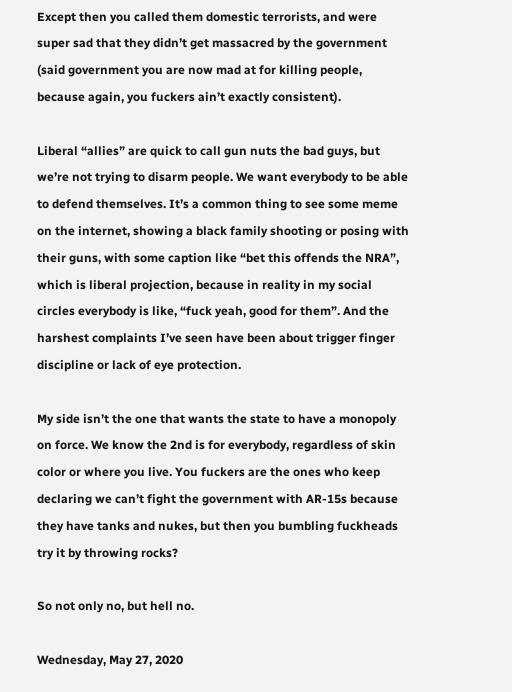Except then you called them domestic terrorists, and were super sad that they didn’t get massacred by the government (said government you are now mad at for killing people, because again, you fuckers ain’t exactly consistent).

Liberal “allies” are quick to call gun nuts the bad guys, but we’re not trying to disarm people. We want everybody to be able to defend themselves. It’s a common thing to see some meme on the internet, showing a black family shooting or posing with their guns, with some caption like “bet this offends the NRA”, which is liberal projection, because in reality in my social circles everybody is like, “fuck yeah, good for them”. And the harshest complaints I’ve seen have been about trigger finger discipline or lack of eye protection.

My side isn’t the one that wants the state to have a monopoly on force. We know the 2nd is for everybody, regardless of skin color or where you live. You fuckers are the ones who keep declaring we can’t fight the government with AR-15s because they have tanks and nukes, but then you bumbling fuckheads try it by throwing rocks?

So not only no, but hell no.

Wednesday, May 27, 2020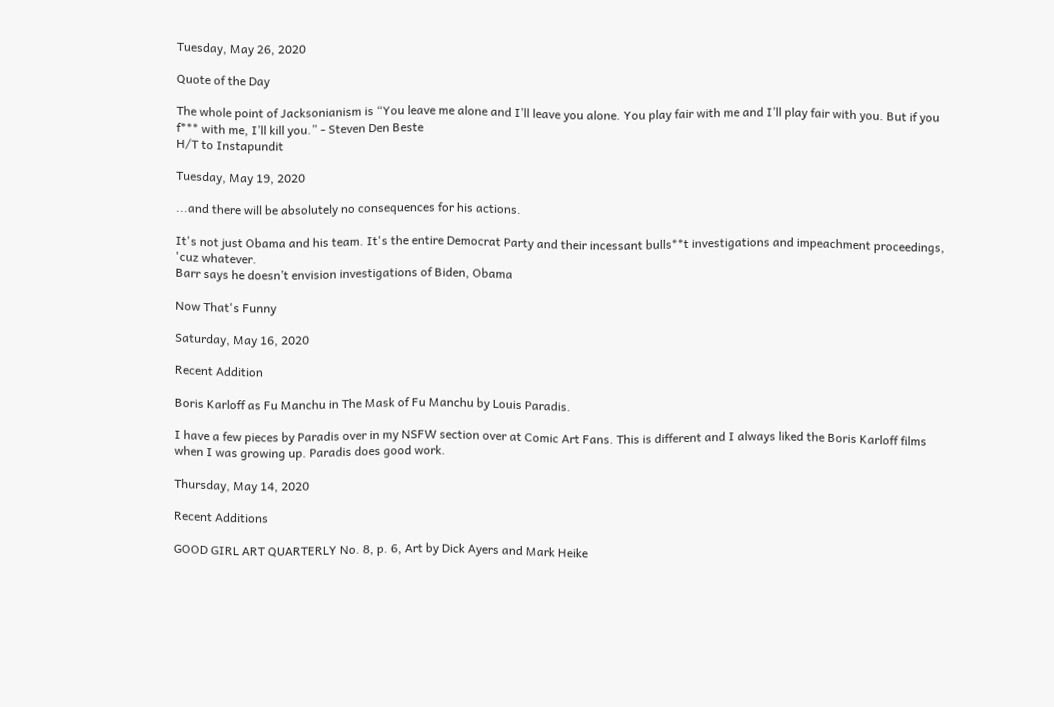Tuesday, May 26, 2020

Quote of the Day

The whole point of Jacksonianism is “You leave me alone and I’ll leave you alone. You play fair with me and I’ll play fair with you. But if you f*** with me, I’ll kill you.” - Steven Den Beste
H/T to Instapundit

Tuesday, May 19, 2020

...and there will be absolutely no consequences for his actions.

It's not just Obama and his team. It's the entire Democrat Party and their incessant bulls**t investigations and impeachment proceedings, 'cuz whatever.
Barr says he doesn’t envision investigations of Biden, Obama

Now That's Funny

Saturday, May 16, 2020

Recent Addition

Boris Karloff as Fu Manchu in The Mask of Fu Manchu by Louis Paradis.

I have a few pieces by Paradis over in my NSFW section over at Comic Art Fans. This is different and I always liked the Boris Karloff films when I was growing up. Paradis does good work.

Thursday, May 14, 2020

Recent Additions

GOOD GIRL ART QUARTERLY No. 8, p. 6, Art by Dick Ayers and Mark Heike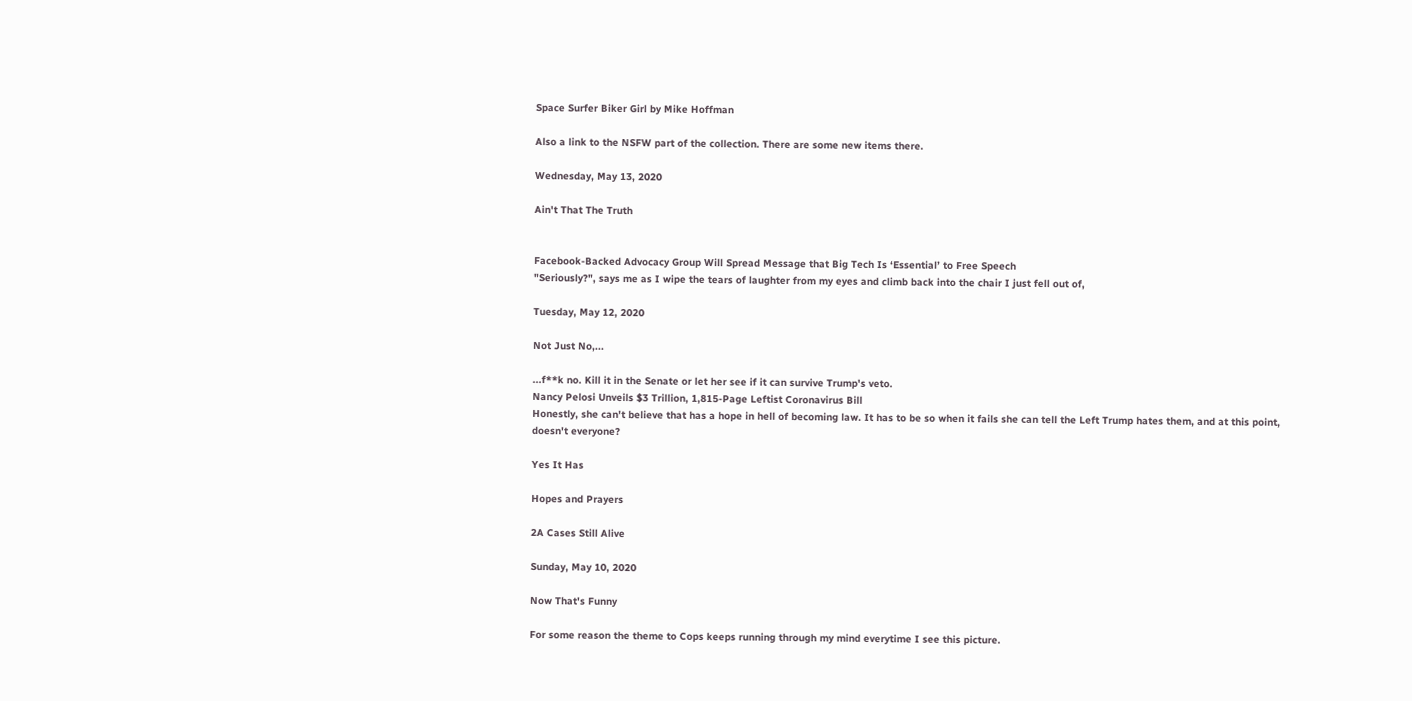Space Surfer Biker Girl by Mike Hoffman

Also a link to the NSFW part of the collection. There are some new items there.

Wednesday, May 13, 2020

Ain't That The Truth


Facebook-Backed Advocacy Group Will Spread Message that Big Tech Is ‘Essential’ to Free Speech
"Seriously?", says me as I wipe the tears of laughter from my eyes and climb back into the chair I just fell out of,

Tuesday, May 12, 2020

Not Just No,...

...f**k no. Kill it in the Senate or let her see if it can survive Trump's veto.
Nancy Pelosi Unveils $3 Trillion, 1,815-Page Leftist Coronavirus Bill
Honestly, she can't believe that has a hope in hell of becoming law. It has to be so when it fails she can tell the Left Trump hates them, and at this point, doesn't everyone?

Yes It Has

Hopes and Prayers

2A Cases Still Alive

Sunday, May 10, 2020

Now That's Funny

For some reason the theme to Cops keeps running through my mind everytime I see this picture.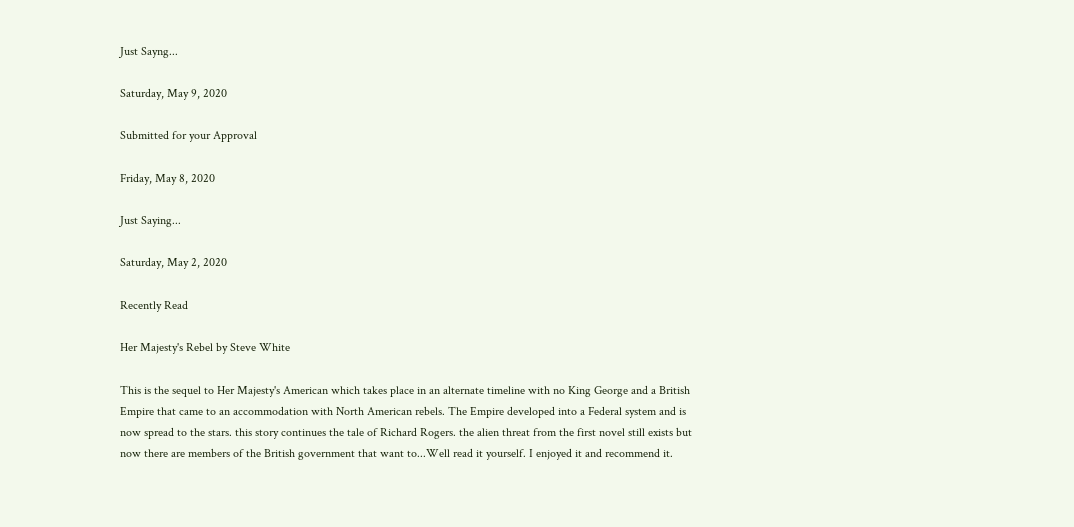Just Sayng...

Saturday, May 9, 2020

Submitted for your Approval

Friday, May 8, 2020

Just Saying...

Saturday, May 2, 2020

Recently Read

Her Majesty's Rebel by Steve White

This is the sequel to Her Majesty's American which takes place in an alternate timeline with no King George and a British Empire that came to an accommodation with North American rebels. The Empire developed into a Federal system and is now spread to the stars. this story continues the tale of Richard Rogers. the alien threat from the first novel still exists but now there are members of the British government that want to...Well read it yourself. I enjoyed it and recommend it.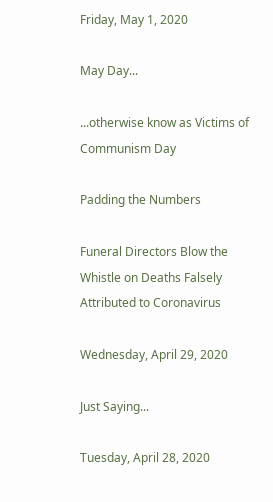Friday, May 1, 2020

May Day...

...otherwise know as Victims of Communism Day

Padding the Numbers

Funeral Directors Blow the Whistle on Deaths Falsely Attributed to Coronavirus

Wednesday, April 29, 2020

Just Saying...

Tuesday, April 28, 2020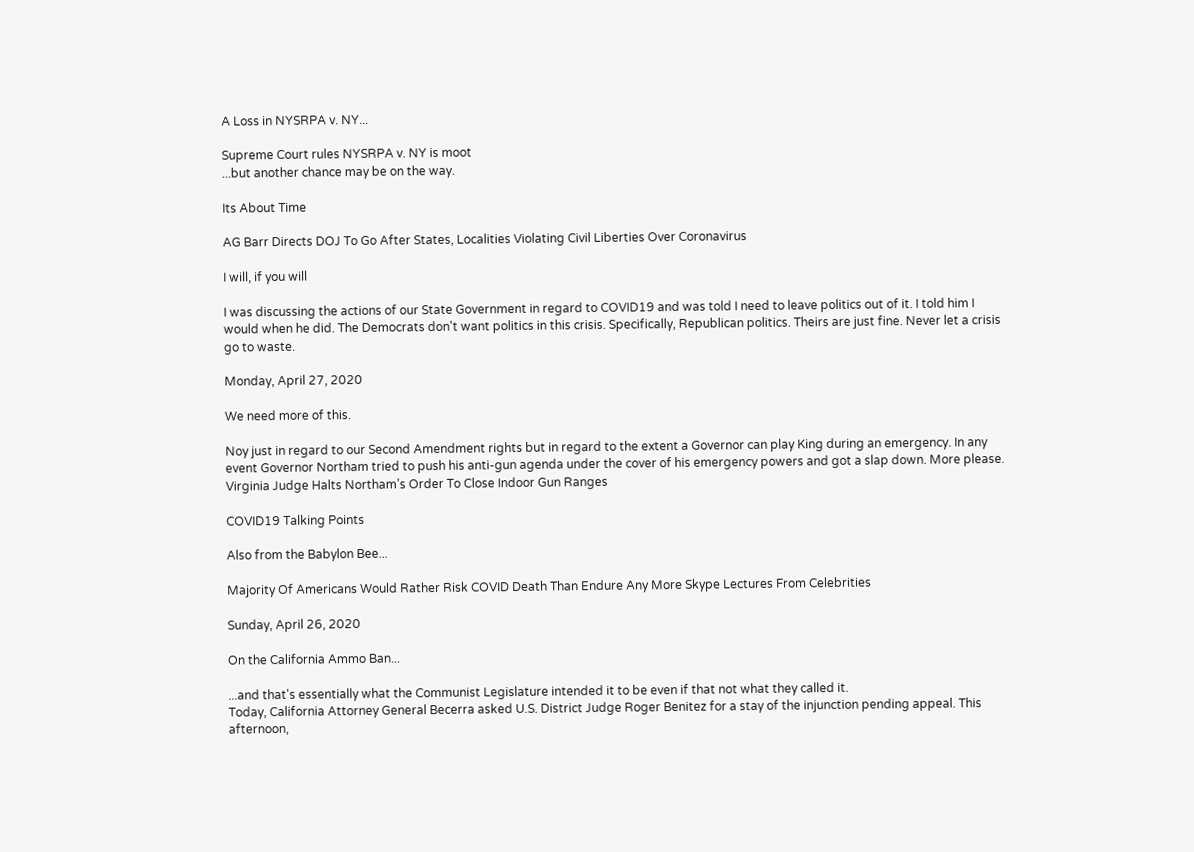A Loss in NYSRPA v. NY...

Supreme Court rules NYSRPA v. NY is moot
...but another chance may be on the way.

Its About Time

AG Barr Directs DOJ To Go After States, Localities Violating Civil Liberties Over Coronavirus

I will, if you will

I was discussing the actions of our State Government in regard to COVID19 and was told I need to leave politics out of it. I told him I would when he did. The Democrats don't want politics in this crisis. Specifically, Republican politics. Theirs are just fine. Never let a crisis go to waste.

Monday, April 27, 2020

We need more of this.

Noy just in regard to our Second Amendment rights but in regard to the extent a Governor can play King during an emergency. In any event Governor Northam tried to push his anti-gun agenda under the cover of his emergency powers and got a slap down. More please.
Virginia Judge Halts Northam’s Order To Close Indoor Gun Ranges

COVID19 Talking Points

Also from the Babylon Bee...

Majority Of Americans Would Rather Risk COVID Death Than Endure Any More Skype Lectures From Celebrities

Sunday, April 26, 2020

On the California Ammo Ban...

...and that's essentially what the Communist Legislature intended it to be even if that not what they called it.
Today, California Attorney General Becerra asked U.S. District Judge Roger Benitez for a stay of the injunction pending appeal. This afternoon,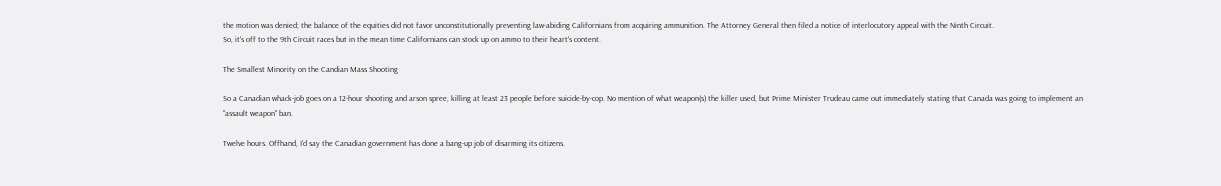the motion was denied; the balance of the equities did not favor unconstitutionally preventing law-abiding Californians from acquiring ammunition. The Attorney General then filed a notice of interlocutory appeal with the Ninth Circuit.
So, it's off to the 9th Circuit races but in the mean time Californians can stock up on ammo to their heart's content.

The Smallest Minority on the Candian Mass Shooting

So a Canadian whack-job goes on a 12-hour shooting and arson spree, killing at least 23 people before suicide-by-cop. No mention of what weapon(s) the killer used, but Prime Minister Trudeau came out immediately stating that Canada was going to implement an "assault weapon" ban.

Twelve hours. Offhand, I'd say the Canadian government has done a bang-up job of disarming its citizens.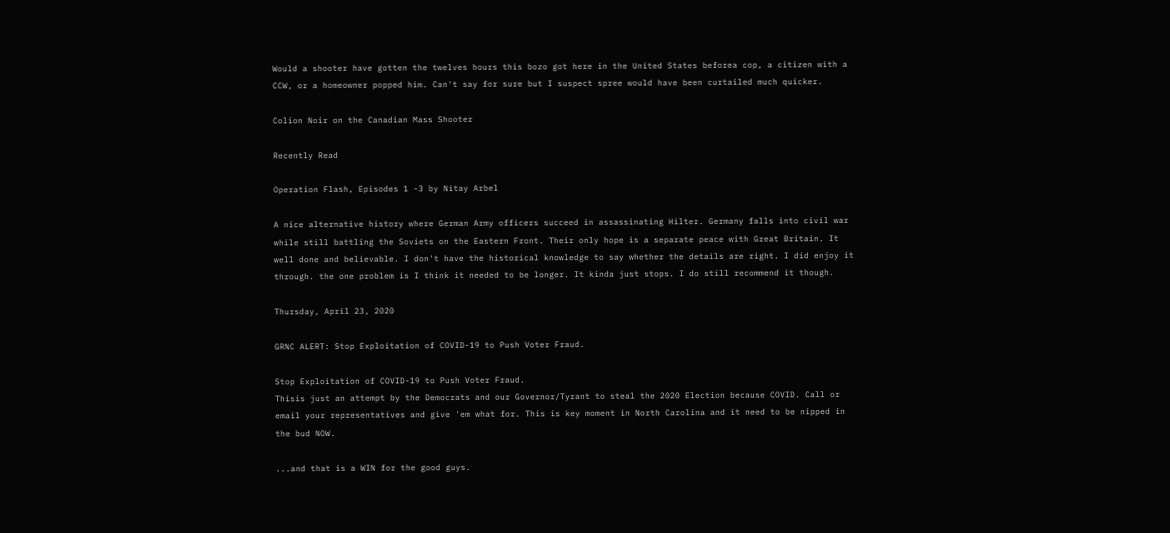Would a shooter have gotten the twelves hours this bozo got here in the United States beforea cop, a citizen with a CCW, or a homeowner popped him. Can't say for sure but I suspect spree would have been curtailed much quicker.

Colion Noir on the Canadian Mass Shooter

Recently Read

Operation Flash, Episodes 1 -3 by Nitay Arbel

A nice alternative history where German Army officers succeed in assassinating Hilter. Germany falls into civil war while still battling the Soviets on the Eastern Front. Their only hope is a separate peace with Great Britain. It well done and believable. I don't have the historical knowledge to say whether the details are right. I did enjoy it through. the one problem is I think it needed to be longer. It kinda just stops. I do still recommend it though.

Thursday, April 23, 2020

GRNC ALERT: Stop Exploitation of COVID-19 to Push Voter Fraud.

Stop Exploitation of COVID-19 to Push Voter Fraud.
Thisis just an attempt by the Democrats and our Governor/Tyrant to steal the 2020 Election because COVID. Call or email your representatives and give 'em what for. This is key moment in North Carolina and it need to be nipped in the bud NOW.

...and that is a WIN for the good guys.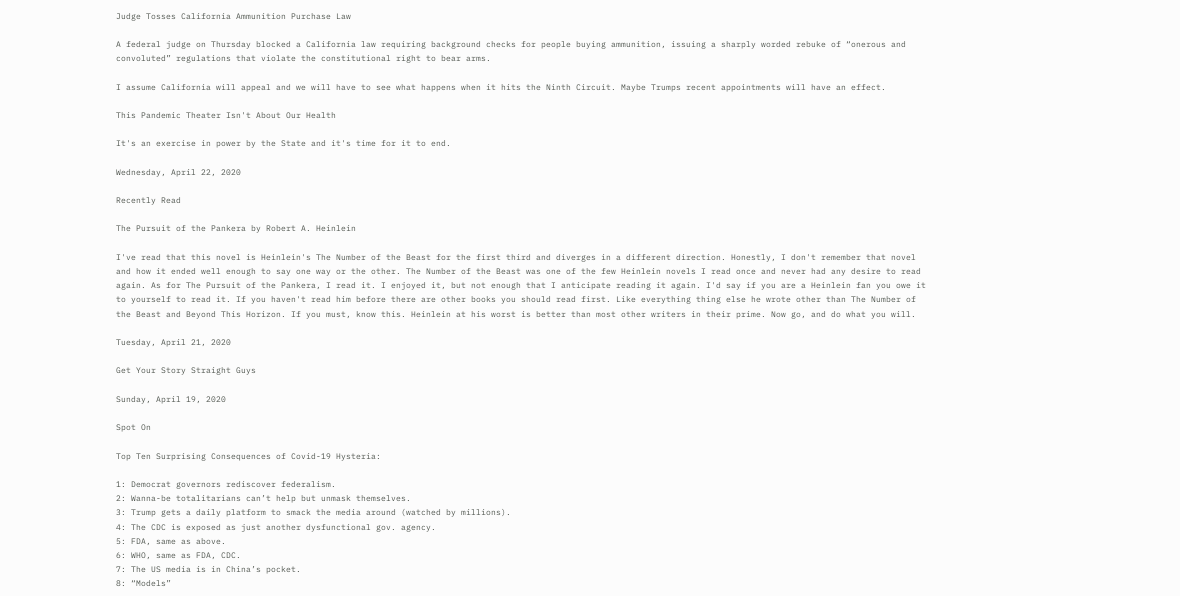Judge Tosses California Ammunition Purchase Law

A federal judge on Thursday blocked a California law requiring background checks for people buying ammunition, issuing a sharply worded rebuke of “onerous and convoluted” regulations that violate the constitutional right to bear arms.

I assume California will appeal and we will have to see what happens when it hits the Ninth Circuit. Maybe Trumps recent appointments will have an effect.

This Pandemic Theater Isn't About Our Health

It's an exercise in power by the State and it's time for it to end.

Wednesday, April 22, 2020

Recently Read

The Pursuit of the Pankera by Robert A. Heinlein

I've read that this novel is Heinlein's The Number of the Beast for the first third and diverges in a different direction. Honestly, I don't remember that novel and how it ended well enough to say one way or the other. The Number of the Beast was one of the few Heinlein novels I read once and never had any desire to read again. As for The Pursuit of the Pankera, I read it. I enjoyed it, but not enough that I anticipate reading it again. I'd say if you are a Heinlein fan you owe it to yourself to read it. If you haven't read him before there are other books you should read first. Like everything thing else he wrote other than The Number of the Beast and Beyond This Horizon. If you must, know this. Heinlein at his worst is better than most other writers in their prime. Now go, and do what you will.

Tuesday, April 21, 2020

Get Your Story Straight Guys

Sunday, April 19, 2020

Spot On

Top Ten Surprising Consequences of Covid-19 Hysteria:

1: Democrat governors rediscover federalism.
2: Wanna-be totalitarians can’t help but unmask themselves.
3: Trump gets a daily platform to smack the media around (watched by millions).
4: The CDC is exposed as just another dysfunctional gov. agency.
5: FDA, same as above.
6: WHO, same as FDA, CDC.
7: The US media is in China’s pocket.
8: “Models”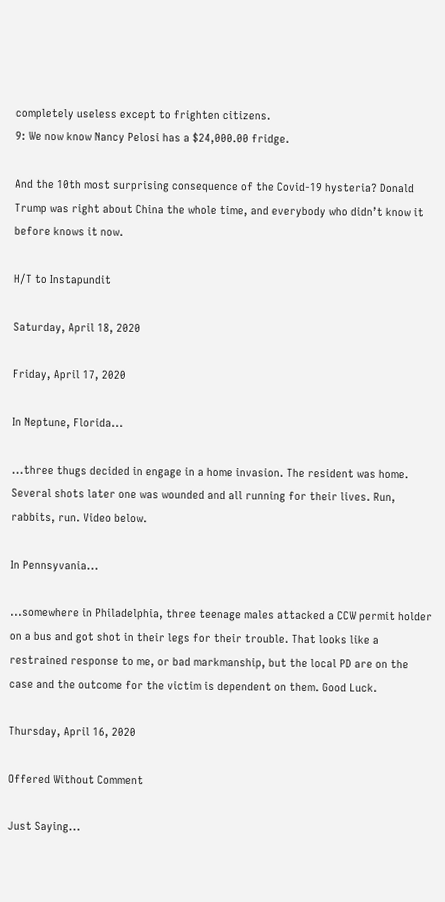completely useless except to frighten citizens.
9: We now know Nancy Pelosi has a $24,000.00 fridge.

And the 10th most surprising consequence of the Covid-19 hysteria? Donald Trump was right about China the whole time, and everybody who didn’t know it before knows it now.

H/T to Instapundit

Saturday, April 18, 2020

Friday, April 17, 2020

In Neptune, Florida...

...three thugs decided in engage in a home invasion. The resident was home. Several shots later one was wounded and all running for their lives. Run, rabbits, run. Video below.

In Pennsyvania...

...somewhere in Philadelphia, three teenage males attacked a CCW permit holder on a bus and got shot in their legs for their trouble. That looks like a restrained response to me, or bad markmanship, but the local PD are on the case and the outcome for the victim is dependent on them. Good Luck.

Thursday, April 16, 2020

Offered Without Comment

Just Saying...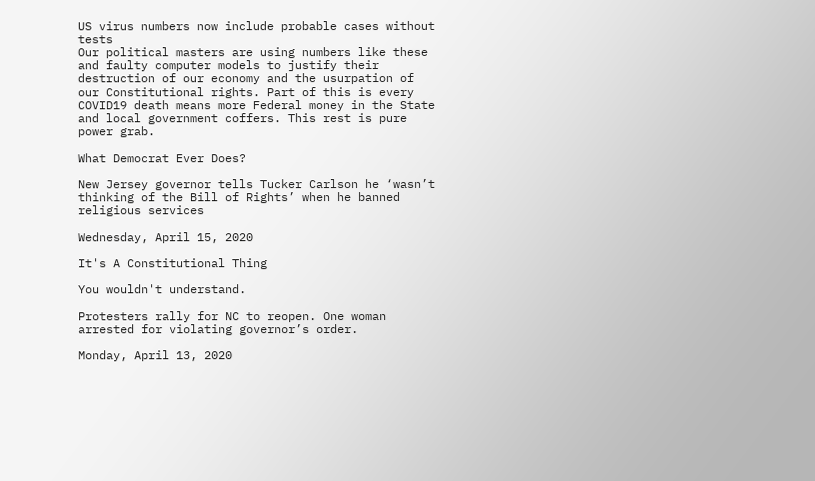US virus numbers now include probable cases without tests
Our political masters are using numbers like these and faulty computer models to justify their destruction of our economy and the usurpation of our Constitutional rights. Part of this is every COVID19 death means more Federal money in the State and local government coffers. This rest is pure power grab.

What Democrat Ever Does?

New Jersey governor tells Tucker Carlson he ‘wasn’t thinking of the Bill of Rights’ when he banned religious services

Wednesday, April 15, 2020

It's A Constitutional Thing

You wouldn't understand.

Protesters rally for NC to reopen. One woman arrested for violating governor’s order.

Monday, April 13, 2020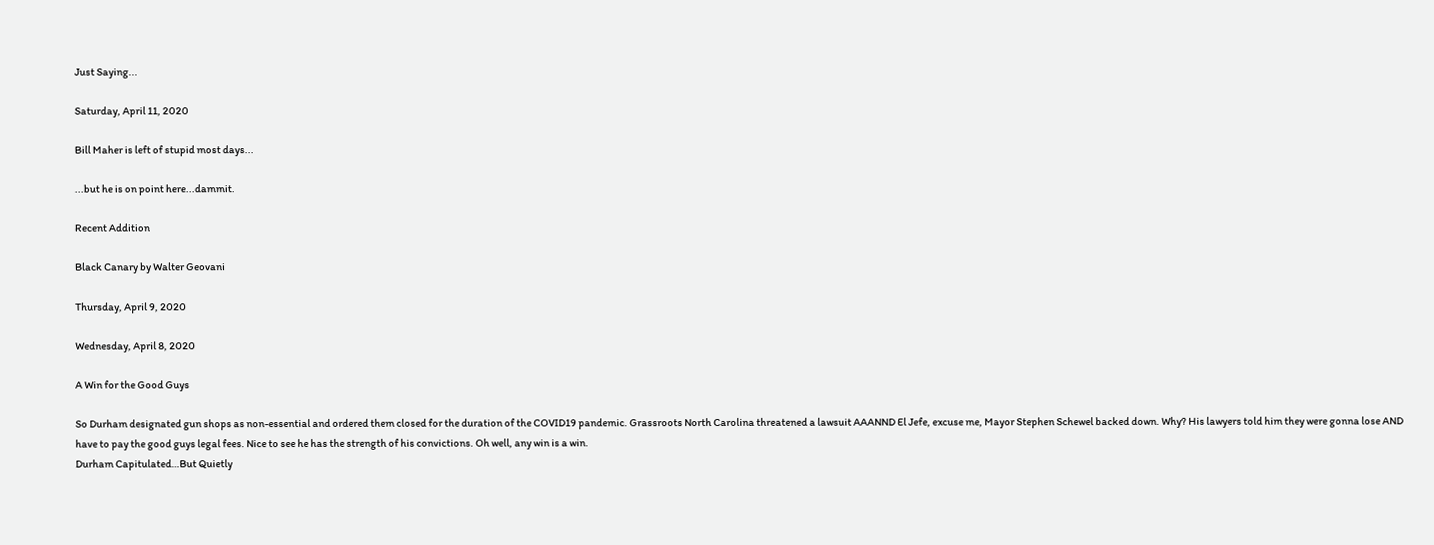Just Saying...

Saturday, April 11, 2020

Bill Maher is left of stupid most days...

...but he is on point here...dammit.

Recent Addition

Black Canary by Walter Geovani

Thursday, April 9, 2020

Wednesday, April 8, 2020

A Win for the Good Guys

So Durham designated gun shops as non-essential and ordered them closed for the duration of the COVID19 pandemic. Grassroots North Carolina threatened a lawsuit AAANND El Jefe, excuse me, Mayor Stephen Schewel backed down. Why? His lawyers told him they were gonna lose AND have to pay the good guys legal fees. Nice to see he has the strength of his convictions. Oh well, any win is a win.
Durham Capitulated…But Quietly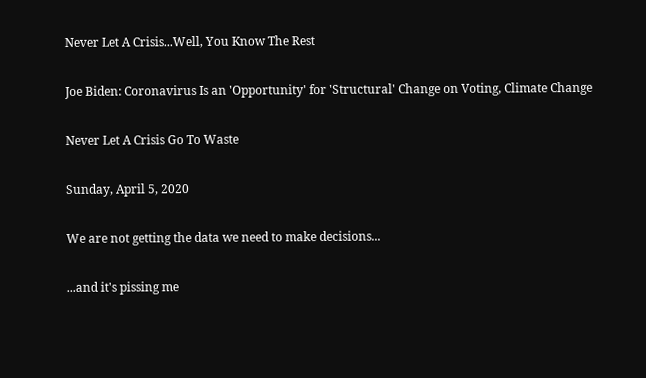Never Let A Crisis...Well, You Know The Rest

Joe Biden: Coronavirus Is an 'Opportunity' for 'Structural' Change on Voting, Climate Change

Never Let A Crisis Go To Waste

Sunday, April 5, 2020

We are not getting the data we need to make decisions...

...and it's pissing me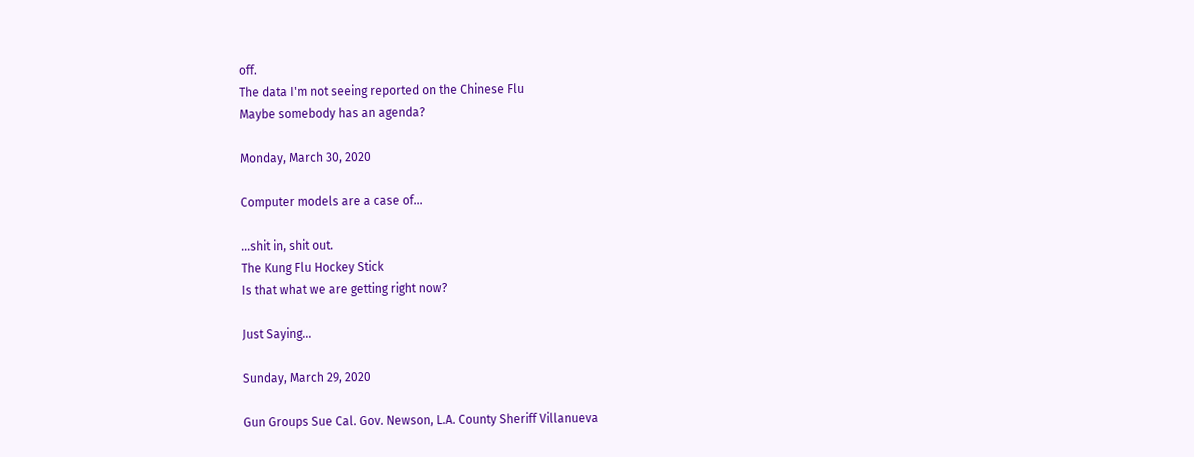off.
The data I'm not seeing reported on the Chinese Flu
Maybe somebody has an agenda?

Monday, March 30, 2020

Computer models are a case of...

...shit in, shit out.
The Kung Flu Hockey Stick
Is that what we are getting right now?

Just Saying...

Sunday, March 29, 2020

Gun Groups Sue Cal. Gov. Newson, L.A. County Sheriff Villanueva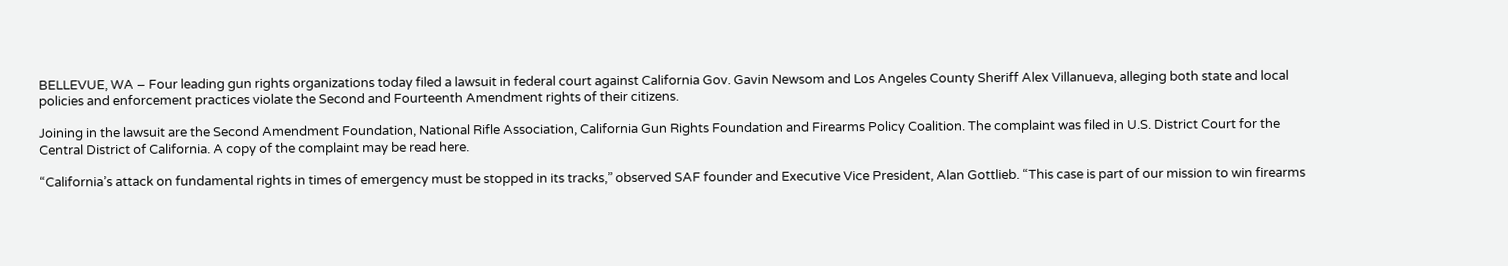BELLEVUE, WA – Four leading gun rights organizations today filed a lawsuit in federal court against California Gov. Gavin Newsom and Los Angeles County Sheriff Alex Villanueva, alleging both state and local policies and enforcement practices violate the Second and Fourteenth Amendment rights of their citizens.

Joining in the lawsuit are the Second Amendment Foundation, National Rifle Association, California Gun Rights Foundation and Firearms Policy Coalition. The complaint was filed in U.S. District Court for the Central District of California. A copy of the complaint may be read here.

“California’s attack on fundamental rights in times of emergency must be stopped in its tracks,” observed SAF founder and Executive Vice President, Alan Gottlieb. “This case is part of our mission to win firearms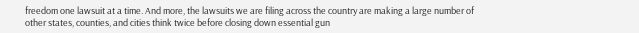freedom one lawsuit at a time. And more, the lawsuits we are filing across the country are making a large number of other states, counties, and cities think twice before closing down essential gun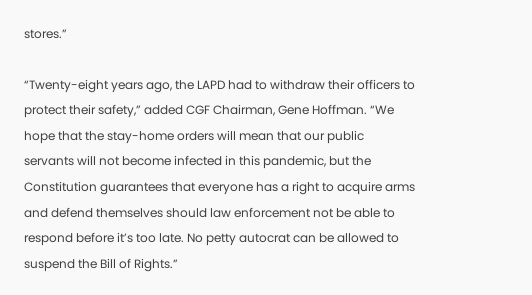stores.”

“Twenty-eight years ago, the LAPD had to withdraw their officers to protect their safety,” added CGF Chairman, Gene Hoffman. “We hope that the stay-home orders will mean that our public servants will not become infected in this pandemic, but the Constitution guarantees that everyone has a right to acquire arms and defend themselves should law enforcement not be able to respond before it’s too late. No petty autocrat can be allowed to suspend the Bill of Rights.”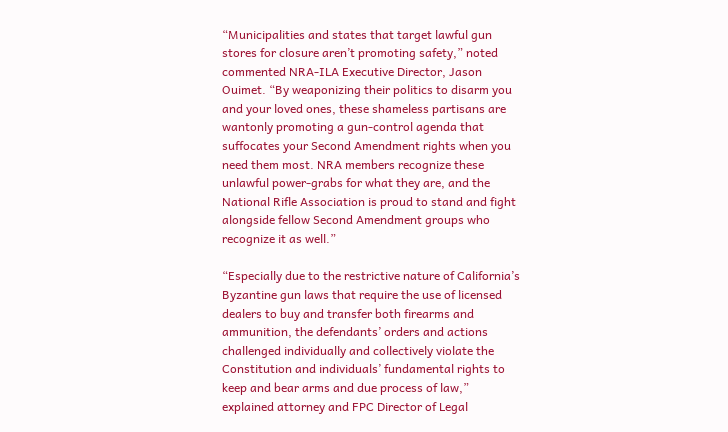“Municipalities and states that target lawful gun stores for closure aren’t promoting safety,” noted commented NRA-ILA Executive Director, Jason Ouimet. “By weaponizing their politics to disarm you and your loved ones, these shameless partisans are wantonly promoting a gun-control agenda that suffocates your Second Amendment rights when you need them most. NRA members recognize these unlawful power-grabs for what they are, and the National Rifle Association is proud to stand and fight alongside fellow Second Amendment groups who recognize it as well.”

“Especially due to the restrictive nature of California’s Byzantine gun laws that require the use of licensed dealers to buy and transfer both firearms and ammunition, the defendants’ orders and actions challenged individually and collectively violate the Constitution and individuals’ fundamental rights to keep and bear arms and due process of law,” explained attorney and FPC Director of Legal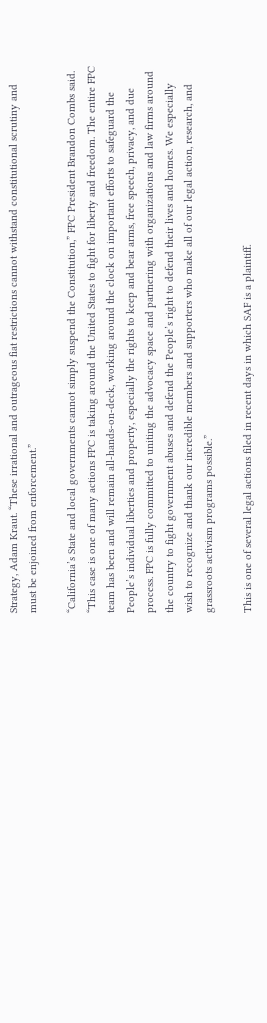Strategy, Adam Kraut. “These irrational and outrageous fiat restrictions cannot withstand constitutional scrutiny and must be enjoined from enforcement.”

“California’s State and local governments cannot simply suspend the Constitution,” FPC President Brandon Combs said. “This case is one of many actions FPC is taking around the United States to fight for liberty and freedom. The entire FPC team has been and will remain all-hands-on-deck, working around the clock on important efforts to safeguard the People’s individual liberties and property, especially the rights to keep and bear arms, free speech, privacy, and due process. FPC is fully committed to uniting the advocacy space and partnering with organizations and law firms around the country to fight government abuses and defend the People’s right to defend their lives and homes. We especially wish to recognize and thank our incredible members and supporters who make all of our legal action, research, and grassroots activism programs possible.”

This is one of several legal actions filed in recent days in which SAF is a plaintiff.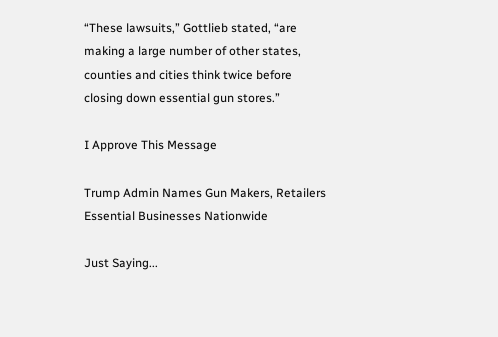“These lawsuits,” Gottlieb stated, “are making a large number of other states, counties and cities think twice before closing down essential gun stores.”

I Approve This Message

Trump Admin Names Gun Makers, Retailers Essential Businesses Nationwide

Just Saying...